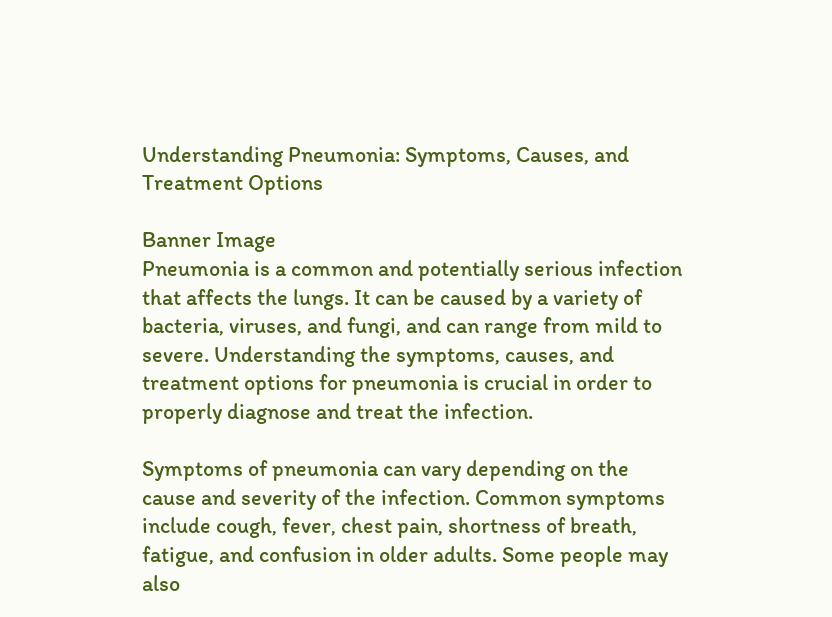Understanding Pneumonia: Symptoms, Causes, and Treatment Options

Banner Image
Pneumonia is a common and potentially serious infection that affects the lungs. It can be caused by a variety of bacteria, viruses, and fungi, and can range from mild to severe. Understanding the symptoms, causes, and treatment options for pneumonia is crucial in order to properly diagnose and treat the infection.

Symptoms of pneumonia can vary depending on the cause and severity of the infection. Common symptoms include cough, fever, chest pain, shortness of breath, fatigue, and confusion in older adults. Some people may also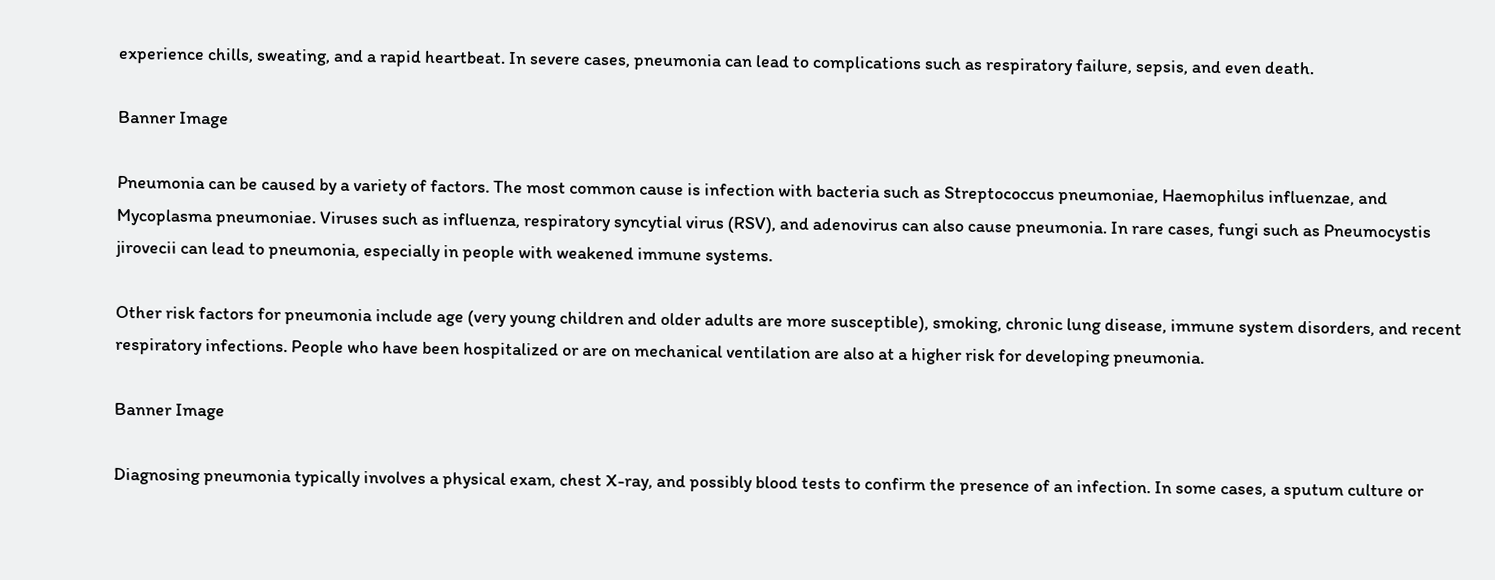experience chills, sweating, and a rapid heartbeat. In severe cases, pneumonia can lead to complications such as respiratory failure, sepsis, and even death.

Banner Image

Pneumonia can be caused by a variety of factors. The most common cause is infection with bacteria such as Streptococcus pneumoniae, Haemophilus influenzae, and Mycoplasma pneumoniae. Viruses such as influenza, respiratory syncytial virus (RSV), and adenovirus can also cause pneumonia. In rare cases, fungi such as Pneumocystis jirovecii can lead to pneumonia, especially in people with weakened immune systems.

Other risk factors for pneumonia include age (very young children and older adults are more susceptible), smoking, chronic lung disease, immune system disorders, and recent respiratory infections. People who have been hospitalized or are on mechanical ventilation are also at a higher risk for developing pneumonia.

Banner Image

Diagnosing pneumonia typically involves a physical exam, chest X-ray, and possibly blood tests to confirm the presence of an infection. In some cases, a sputum culture or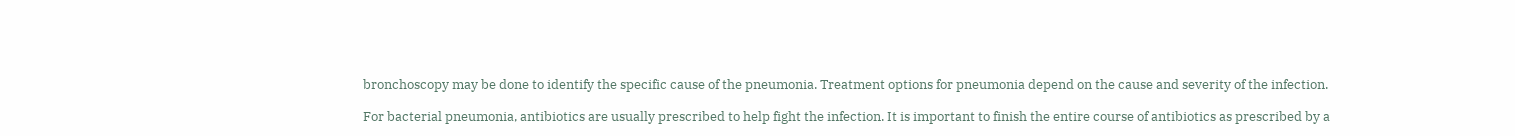bronchoscopy may be done to identify the specific cause of the pneumonia. Treatment options for pneumonia depend on the cause and severity of the infection.

For bacterial pneumonia, antibiotics are usually prescribed to help fight the infection. It is important to finish the entire course of antibiotics as prescribed by a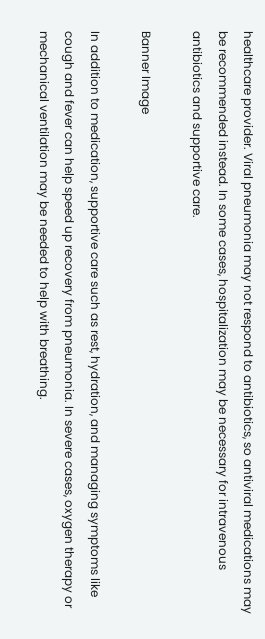healthcare provider. Viral pneumonia may not respond to antibiotics, so antiviral medications may be recommended instead. In some cases, hospitalization may be necessary for intravenous antibiotics and supportive care.

Banner Image

In addition to medication, supportive care such as rest, hydration, and managing symptoms like cough and fever can help speed up recovery from pneumonia. In severe cases, oxygen therapy or mechanical ventilation may be needed to help with breathing.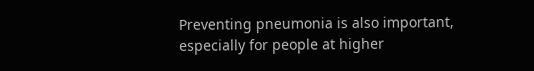Preventing pneumonia is also important, especially for people at higher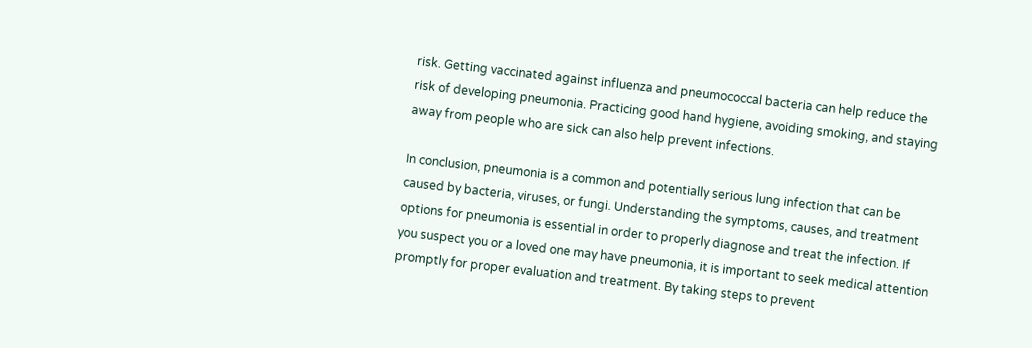risk. Getting vaccinated against influenza and pneumococcal bacteria can help reduce the risk of developing pneumonia. Practicing good hand hygiene, avoiding smoking, and staying away from people who are sick can also help prevent infections.

In conclusion, pneumonia is a common and potentially serious lung infection that can be caused by bacteria, viruses, or fungi. Understanding the symptoms, causes, and treatment options for pneumonia is essential in order to properly diagnose and treat the infection. If you suspect you or a loved one may have pneumonia, it is important to seek medical attention promptly for proper evaluation and treatment. By taking steps to prevent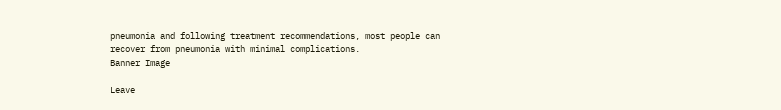pneumonia and following treatment recommendations, most people can recover from pneumonia with minimal complications.
Banner Image

Leave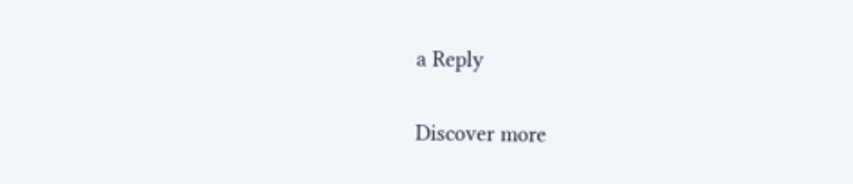a Reply

Discover more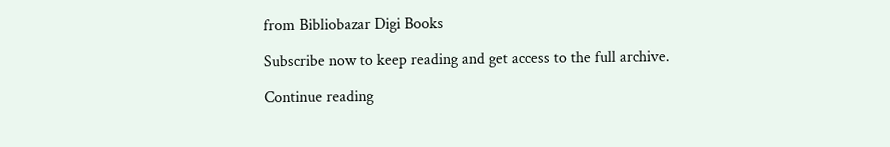from Bibliobazar Digi Books

Subscribe now to keep reading and get access to the full archive.

Continue reading